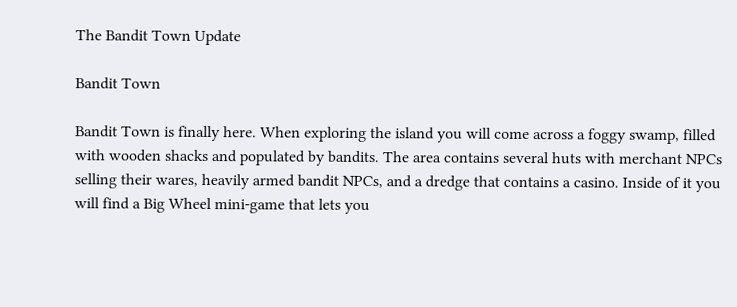The Bandit Town Update

Bandit Town

Bandit Town is finally here. When exploring the island you will come across a foggy swamp, filled with wooden shacks and populated by bandits. The area contains several huts with merchant NPCs selling their wares, heavily armed bandit NPCs, and a dredge that contains a casino. Inside of it you will find a Big Wheel mini-game that lets you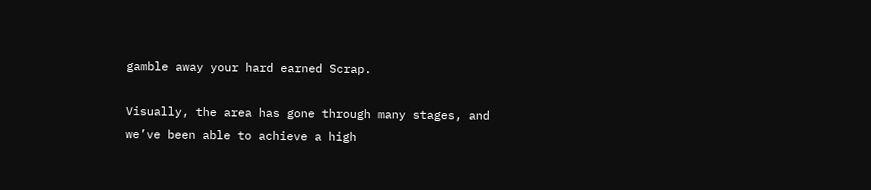gamble away your hard earned Scrap.

Visually, the area has gone through many stages, and we’ve been able to achieve a high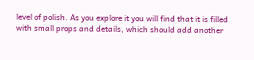level of polish. As you explore it you will find that it is filled with small props and details, which should add another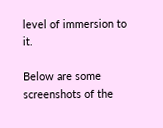level of immersion to it.

Below are some screenshots of the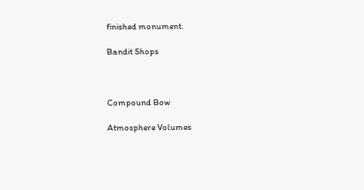finished monument.

Bandit Shops



Compound Bow

Atmosphere Volumes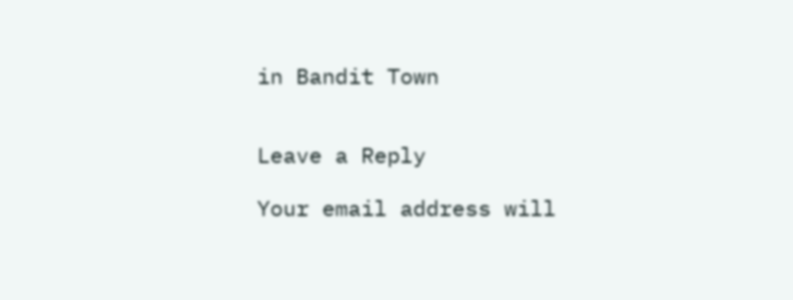in Bandit Town


Leave a Reply

Your email address will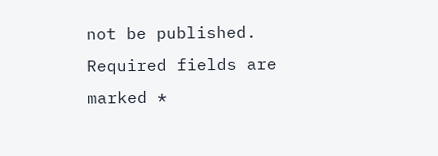not be published. Required fields are marked *